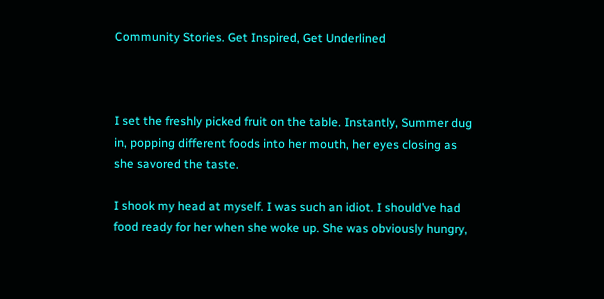Community Stories. Get Inspired, Get Underlined



I set the freshly picked fruit on the table. Instantly, Summer dug in, popping different foods into her mouth, her eyes closing as she savored the taste.

I shook my head at myself. I was such an idiot. I should’ve had food ready for her when she woke up. She was obviously hungry,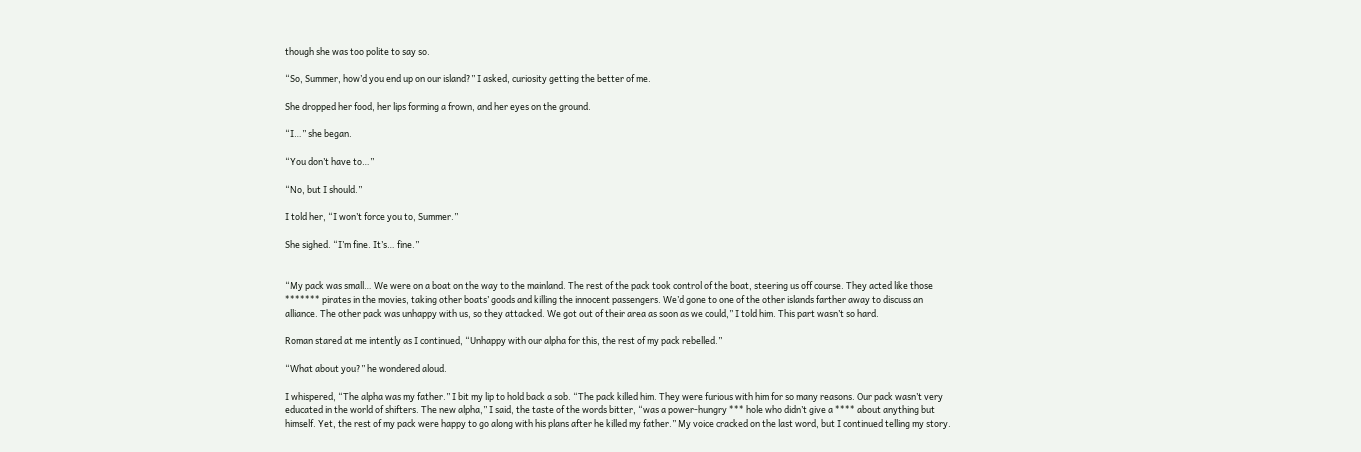though she was too polite to say so.

“So, Summer, how’d you end up on our island?” I asked, curiosity getting the better of me.

She dropped her food, her lips forming a frown, and her eyes on the ground.

“I…” she began.

“You don’t have to…”

“No, but I should.”

I told her, “I won’t force you to, Summer.”

She sighed. “I’m fine. It’s… fine.”


“My pack was small… We were on a boat on the way to the mainland. The rest of the pack took control of the boat, steering us off course. They acted like those ******* pirates in the movies, taking other boats’ goods and killing the innocent passengers. We’d gone to one of the other islands farther away to discuss an alliance. The other pack was unhappy with us, so they attacked. We got out of their area as soon as we could,” I told him. This part wasn’t so hard.

Roman stared at me intently as I continued, “Unhappy with our alpha for this, the rest of my pack rebelled.”

“What about you?” he wondered aloud.

I whispered, “The alpha was my father.” I bit my lip to hold back a sob. “The pack killed him. They were furious with him for so many reasons. Our pack wasn’t very educated in the world of shifters. The new alpha,” I said, the taste of the words bitter, “was a power-hungry *** hole who didn’t give a **** about anything but himself. Yet, the rest of my pack were happy to go along with his plans after he killed my father.” My voice cracked on the last word, but I continued telling my story.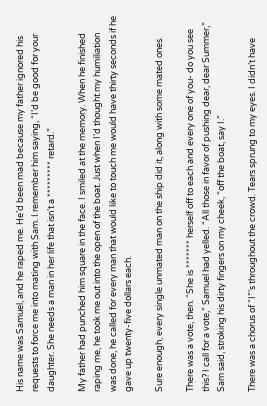His name was Samuel, and he raped me. He’d been mad because my father ignored his requests to force me into mating with Sam. I remember him saying, “I’d be good for your daughter. She needs a man in her life that isn’t a ********* retard.”

My father had punched him square in the face. I smiled at the memory. When he finished raping me, he took me out into the open of the boat. Just when I’d thought my humiliation was done, he called for every man that would like to touch me would have thirty seconds if he gave up twenty-five dollars each.

Sure enough, every single unmated man on the ship did it, along with some mated ones.

There was a vote, then. “She is ******* herself off to each and every one of you- do you see this? I call for a vote,” Samuel had yelled. “All those in favor of pushing dear, dear Summer,” Sam said, stroking his dirty fingers on my cheek, “off the boat, say I.”

There was a chorus of “I”’s throughout the crowd. Tears sprung to my eyes. I didn’t have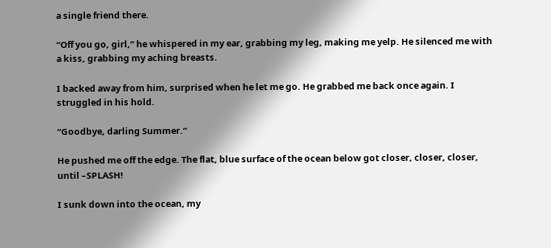a single friend there.

“Off you go, girl,” he whispered in my ear, grabbing my leg, making me yelp. He silenced me with a kiss, grabbing my aching breasts.

I backed away from him, surprised when he let me go. He grabbed me back once again. I struggled in his hold.

“Goodbye, darling Summer.”

He pushed me off the edge. The flat, blue surface of the ocean below got closer, closer, closer, until –SPLASH!

I sunk down into the ocean, my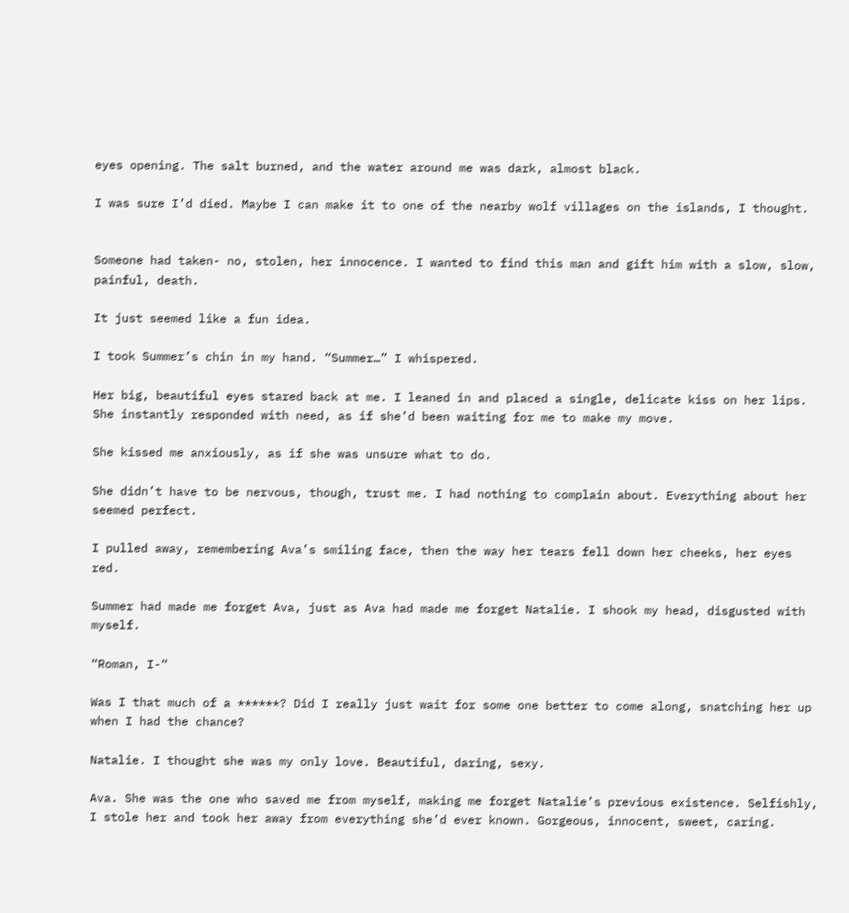eyes opening. The salt burned, and the water around me was dark, almost black.

I was sure I’d died. Maybe I can make it to one of the nearby wolf villages on the islands, I thought.


Someone had taken- no, stolen, her innocence. I wanted to find this man and gift him with a slow, slow, painful, death.

It just seemed like a fun idea.

I took Summer’s chin in my hand. “Summer…” I whispered.

Her big, beautiful eyes stared back at me. I leaned in and placed a single, delicate kiss on her lips. She instantly responded with need, as if she’d been waiting for me to make my move.

She kissed me anxiously, as if she was unsure what to do.

She didn’t have to be nervous, though, trust me. I had nothing to complain about. Everything about her seemed perfect.

I pulled away, remembering Ava’s smiling face, then the way her tears fell down her cheeks, her eyes red.

Summer had made me forget Ava, just as Ava had made me forget Natalie. I shook my head, disgusted with myself.

“Roman, I-“

Was I that much of a ******? Did I really just wait for some one better to come along, snatching her up when I had the chance?

Natalie. I thought she was my only love. Beautiful, daring, sexy.

Ava. She was the one who saved me from myself, making me forget Natalie’s previous existence. Selfishly, I stole her and took her away from everything she’d ever known. Gorgeous, innocent, sweet, caring.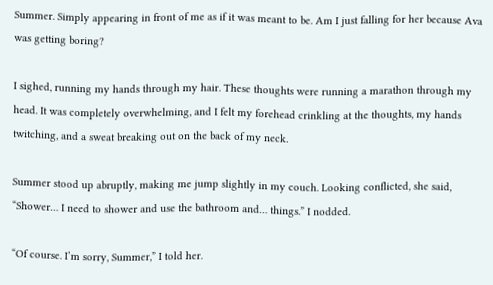Summer. Simply appearing in front of me as if it was meant to be. Am I just falling for her because Ava was getting boring?

I sighed, running my hands through my hair. These thoughts were running a marathon through my head. It was completely overwhelming, and I felt my forehead crinkling at the thoughts, my hands twitching, and a sweat breaking out on the back of my neck.

Summer stood up abruptly, making me jump slightly in my couch. Looking conflicted, she said, “Shower… I need to shower and use the bathroom and… things.” I nodded.

“Of course. I’m sorry, Summer,” I told her.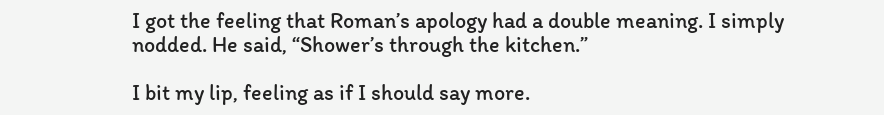I got the feeling that Roman’s apology had a double meaning. I simply nodded. He said, “Shower’s through the kitchen.”

I bit my lip, feeling as if I should say more.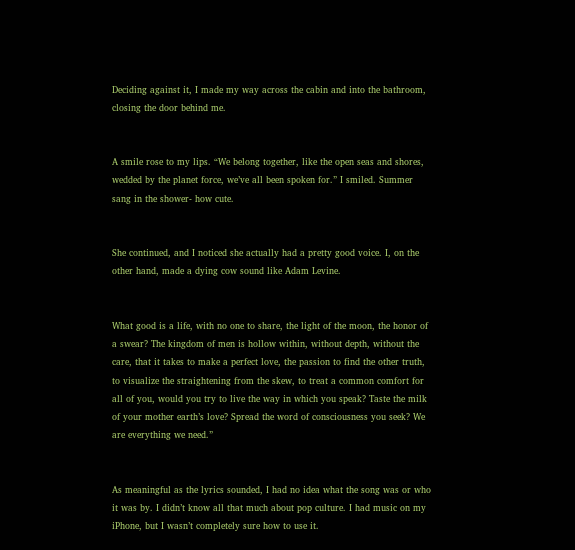Deciding against it, I made my way across the cabin and into the bathroom, closing the door behind me.


A smile rose to my lips. “We belong together, like the open seas and shores, wedded by the planet force, we’ve all been spoken for.” I smiled. Summer sang in the shower- how cute.


She continued, and I noticed she actually had a pretty good voice. I, on the other hand, made a dying cow sound like Adam Levine.


What good is a life, with no one to share, the light of the moon, the honor of a swear? The kingdom of men is hollow within, without depth, without the care, that it takes to make a perfect love, the passion to find the other truth, to visualize the straightening from the skew, to treat a common comfort for all of you, would you try to live the way in which you speak? Taste the milk of your mother earth’s love? Spread the word of consciousness you seek? We are everything we need.”


As meaningful as the lyrics sounded, I had no idea what the song was or who it was by. I didn’t know all that much about pop culture. I had music on my iPhone, but I wasn’t completely sure how to use it.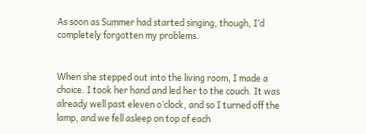As soon as Summer had started singing, though, I’d completely forgotten my problems.


When she stepped out into the living room, I made a choice. I took her hand and led her to the couch. It was already well past eleven o’clock, and so I turned off the lamp, and we fell asleep on top of each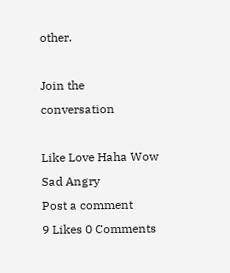other.

Join the conversation

Like Love Haha Wow Sad Angry
Post a comment
9 Likes 0 Comments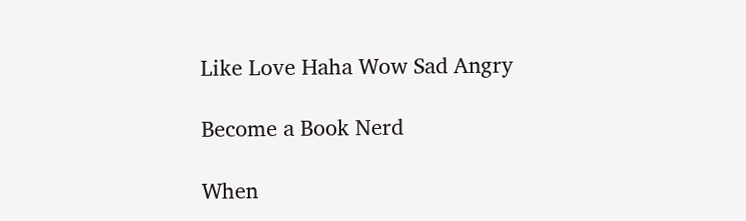Like Love Haha Wow Sad Angry

Become a Book Nerd

When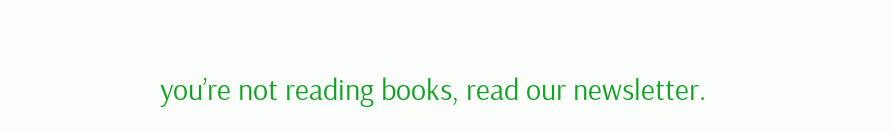you’re not reading books, read our newsletter.